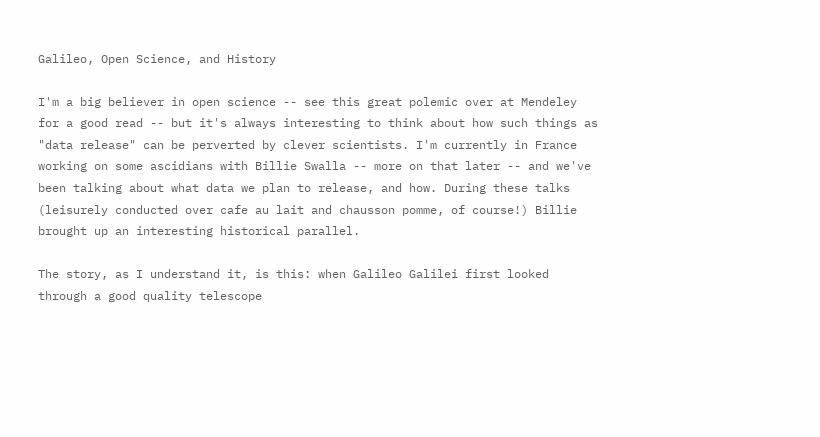Galileo, Open Science, and History

I'm a big believer in open science -- see this great polemic over at Mendeley for a good read -- but it's always interesting to think about how such things as "data release" can be perverted by clever scientists. I'm currently in France working on some ascidians with Billie Swalla -- more on that later -- and we've been talking about what data we plan to release, and how. During these talks (leisurely conducted over cafe au lait and chausson pomme, of course!) Billie brought up an interesting historical parallel.

The story, as I understand it, is this: when Galileo Galilei first looked through a good quality telescope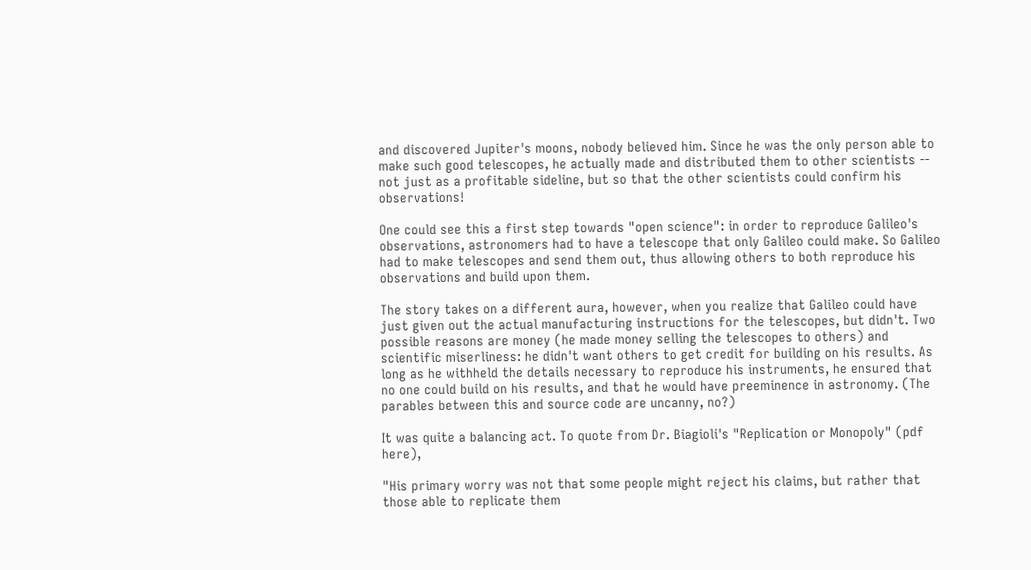and discovered Jupiter's moons, nobody believed him. Since he was the only person able to make such good telescopes, he actually made and distributed them to other scientists -- not just as a profitable sideline, but so that the other scientists could confirm his observations!

One could see this a first step towards "open science": in order to reproduce Galileo's observations, astronomers had to have a telescope that only Galileo could make. So Galileo had to make telescopes and send them out, thus allowing others to both reproduce his observations and build upon them.

The story takes on a different aura, however, when you realize that Galileo could have just given out the actual manufacturing instructions for the telescopes, but didn't. Two possible reasons are money (he made money selling the telescopes to others) and scientific miserliness: he didn't want others to get credit for building on his results. As long as he withheld the details necessary to reproduce his instruments, he ensured that no one could build on his results, and that he would have preeminence in astronomy. (The parables between this and source code are uncanny, no?)

It was quite a balancing act. To quote from Dr. Biagioli's "Replication or Monopoly" (pdf here),

"His primary worry was not that some people might reject his claims, but rather that those able to replicate them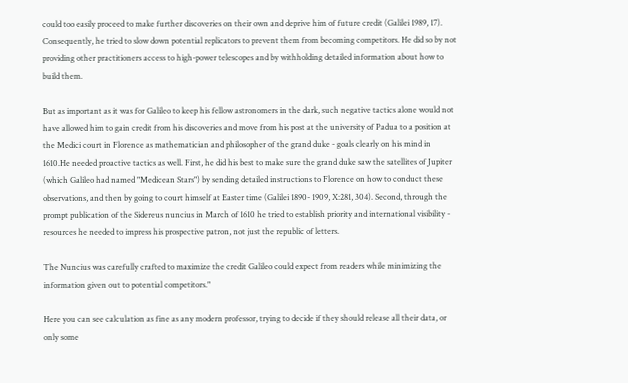could too easily proceed to make further discoveries on their own and deprive him of future credit (Galilei 1989, 17). Consequently, he tried to slow down potential replicators to prevent them from becoming competitors. He did so by not providing other practitioners access to high-power telescopes and by withholding detailed information about how to build them.

But as important as it was for Galileo to keep his fellow astronomers in the dark, such negative tactics alone would not have allowed him to gain credit from his discoveries and move from his post at the university of Padua to a position at the Medici court in Florence as mathematician and philosopher of the grand duke - goals clearly on his mind in 1610.He needed proactive tactics as well. First, he did his best to make sure the grand duke saw the satellites of Jupiter (which Galileo had named "Medicean Stars") by sending detailed instructions to Florence on how to conduct these observations, and then by going to court himself at Easter time (Galilei 1890- 1909, X:281, 304). Second, through the prompt publication of the Sidereus nuncius in March of 1610 he tried to establish priority and international visibility - resources he needed to impress his prospective patron, not just the republic of letters.

The Nuncius was carefully crafted to maximize the credit Galileo could expect from readers while minimizing the information given out to potential competitors."

Here you can see calculation as fine as any modern professor, trying to decide if they should release all their data, or only some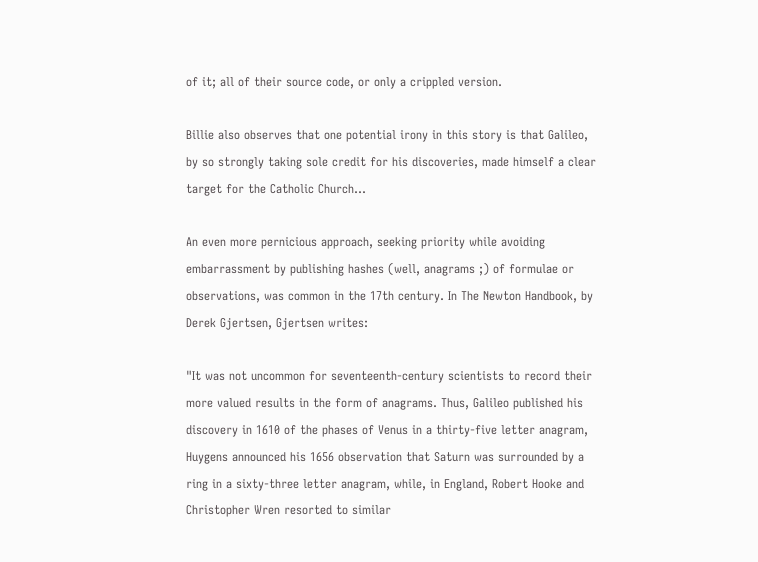of it; all of their source code, or only a crippled version.

Billie also observes that one potential irony in this story is that Galileo, by so strongly taking sole credit for his discoveries, made himself a clear target for the Catholic Church...

An even more pernicious approach, seeking priority while avoiding embarrassment by publishing hashes (well, anagrams ;) of formulae or observations, was common in the 17th century. In The Newton Handbook, by Derek Gjertsen, Gjertsen writes:

"It was not uncommon for seventeenth-century scientists to record their more valued results in the form of anagrams. Thus, Galileo published his discovery in 1610 of the phases of Venus in a thirty-five letter anagram, Huygens announced his 1656 observation that Saturn was surrounded by a ring in a sixty-three letter anagram, while, in England, Robert Hooke and Christopher Wren resorted to similar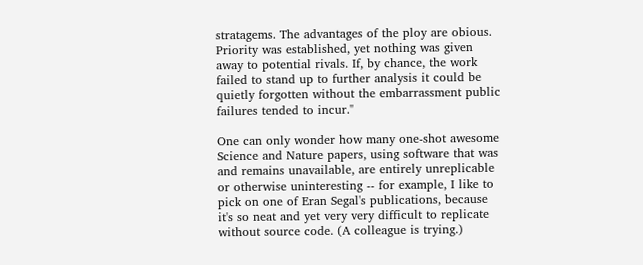stratagems. The advantages of the ploy are obious. Priority was established, yet nothing was given away to potential rivals. If, by chance, the work failed to stand up to further analysis it could be quietly forgotten without the embarrassment public failures tended to incur."

One can only wonder how many one-shot awesome Science and Nature papers, using software that was and remains unavailable, are entirely unreplicable or otherwise uninteresting -- for example, I like to pick on one of Eran Segal's publications, because it's so neat and yet very very difficult to replicate without source code. (A colleague is trying.)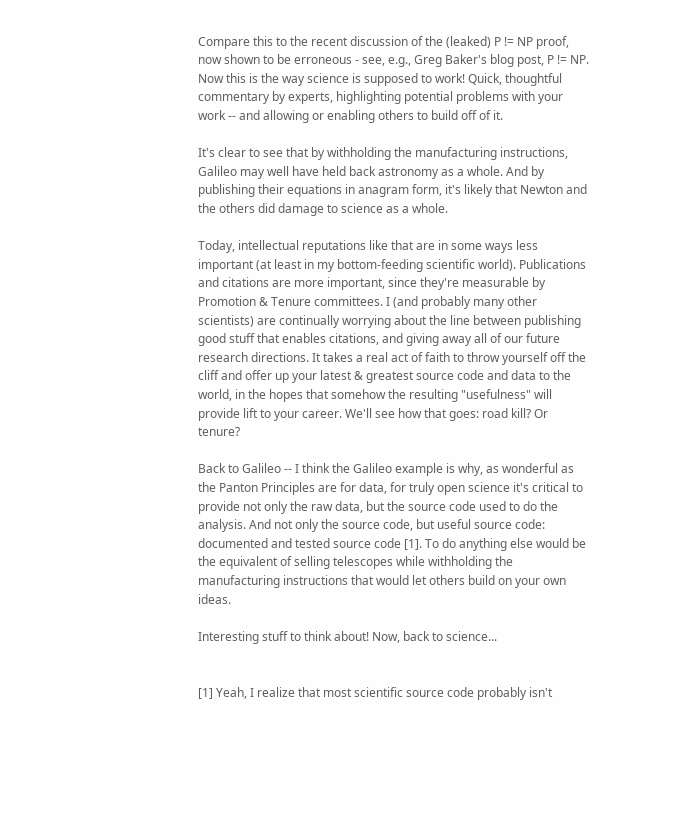Compare this to the recent discussion of the (leaked) P != NP proof, now shown to be erroneous - see, e.g., Greg Baker's blog post, P != NP. Now this is the way science is supposed to work! Quick, thoughtful commentary by experts, highlighting potential problems with your work -- and allowing or enabling others to build off of it.

It's clear to see that by withholding the manufacturing instructions, Galileo may well have held back astronomy as a whole. And by publishing their equations in anagram form, it's likely that Newton and the others did damage to science as a whole.

Today, intellectual reputations like that are in some ways less important (at least in my bottom-feeding scientific world). Publications and citations are more important, since they're measurable by Promotion & Tenure committees. I (and probably many other scientists) are continually worrying about the line between publishing good stuff that enables citations, and giving away all of our future research directions. It takes a real act of faith to throw yourself off the cliff and offer up your latest & greatest source code and data to the world, in the hopes that somehow the resulting "usefulness" will provide lift to your career. We'll see how that goes: road kill? Or tenure?

Back to Galileo -- I think the Galileo example is why, as wonderful as the Panton Principles are for data, for truly open science it's critical to provide not only the raw data, but the source code used to do the analysis. And not only the source code, but useful source code: documented and tested source code [1]. To do anything else would be the equivalent of selling telescopes while withholding the manufacturing instructions that would let others build on your own ideas.

Interesting stuff to think about! Now, back to science...


[1] Yeah, I realize that most scientific source code probably isn't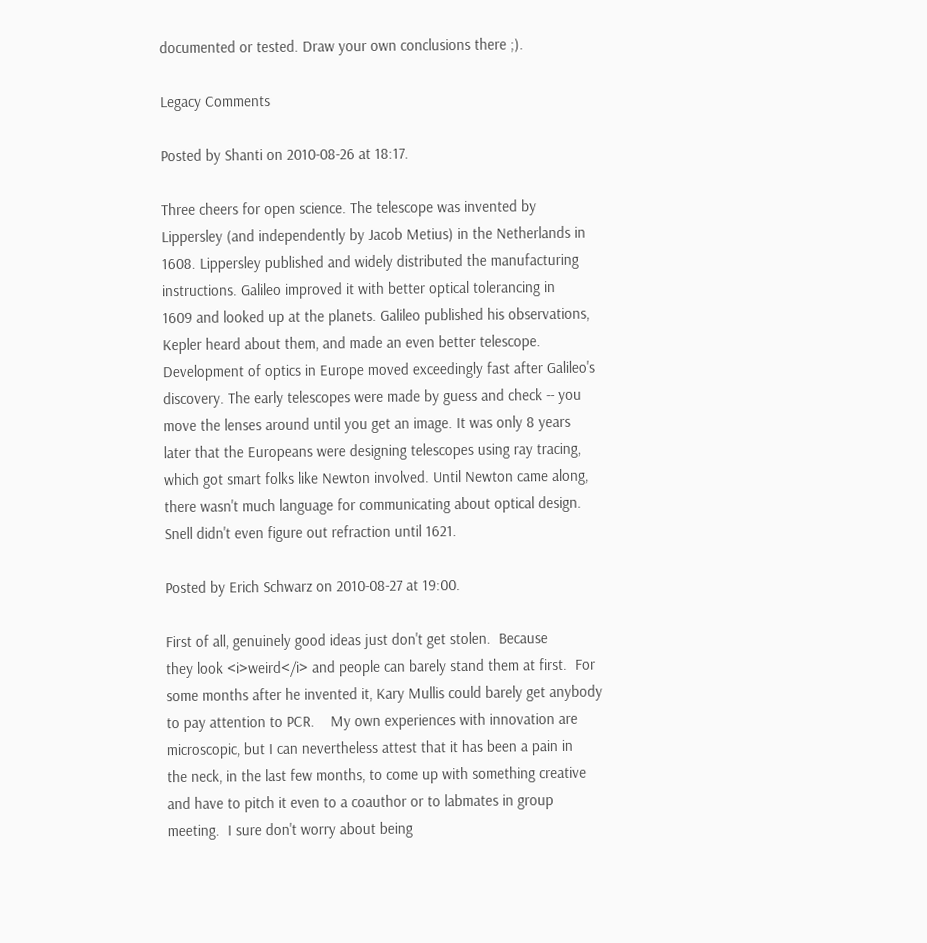documented or tested. Draw your own conclusions there ;).

Legacy Comments

Posted by Shanti on 2010-08-26 at 18:17.

Three cheers for open science. The telescope was invented by
Lippersley (and independently by Jacob Metius) in the Netherlands in
1608. Lippersley published and widely distributed the manufacturing
instructions. Galileo improved it with better optical tolerancing in
1609 and looked up at the planets. Galileo published his observations,
Kepler heard about them, and made an even better telescope.
Development of optics in Europe moved exceedingly fast after Galileo's
discovery. The early telescopes were made by guess and check -- you
move the lenses around until you get an image. It was only 8 years
later that the Europeans were designing telescopes using ray tracing,
which got smart folks like Newton involved. Until Newton came along,
there wasn't much language for communicating about optical design.
Snell didn't even figure out refraction until 1621.

Posted by Erich Schwarz on 2010-08-27 at 19:00.

First of all, genuinely good ideas just don't get stolen.  Because
they look <i>weird</i> and people can barely stand them at first.  For
some months after he invented it, Kary Mullis could barely get anybody
to pay attention to PCR.    My own experiences with innovation are
microscopic, but I can nevertheless attest that it has been a pain in
the neck, in the last few months, to come up with something creative
and have to pitch it even to a coauthor or to labmates in group
meeting.  I sure don't worry about being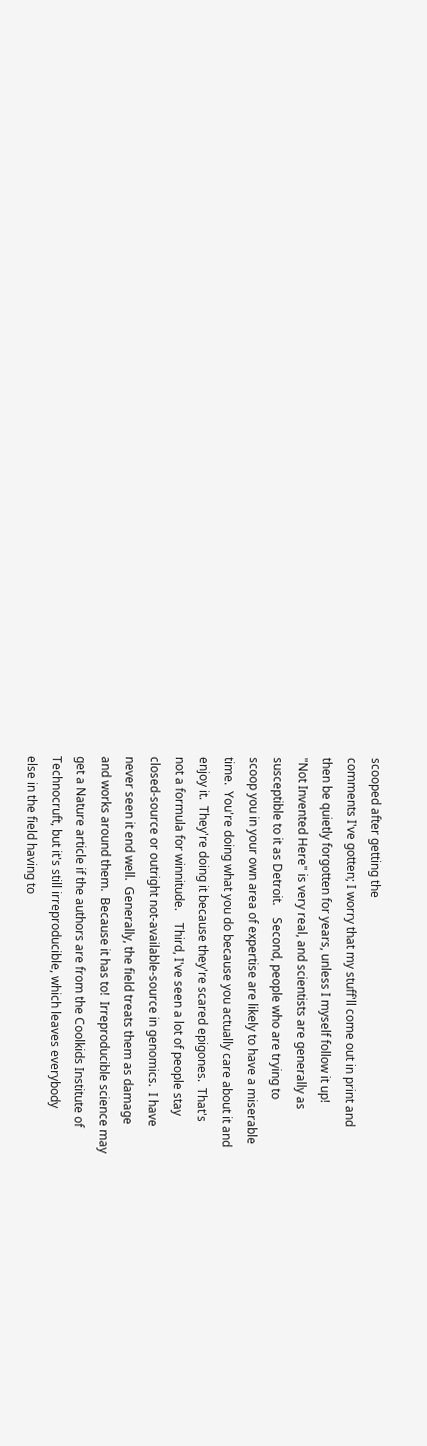scooped after getting the
comments I've gotten; I worry that my stuff'll come out in print and
then be quietly forgotten for years, unless I myself follow it up!
"Not Invented Here" is very real, and scientists are generally as
susceptible to it as Detroit.    Second, people who are trying to
scoop you in your own area of expertise are likely to have a miserable
time.  You're doing what you do because you actually care about it and
enjoy it.  They're doing it because they're scared epigones.  That's
not a formula for winnitude.    Third, I've seen a lot of people stay
closed-source or outright not-available-source in genomics.  I have
never seen it end well.  Generally, the field treats them as damage
and works around them.  Because it has to!  Irreproducible science may
get a Nature article if the authors are from the Coolkids Institute of
Technocruft, but it's still irreproducible, which leaves everybody
else in the field having to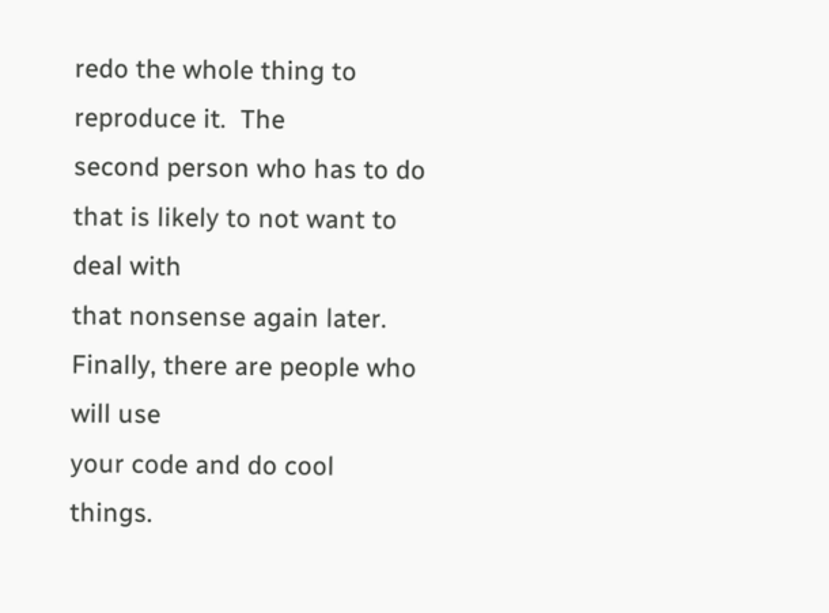redo the whole thing to reproduce it.  The
second person who has to do that is likely to not want to deal with
that nonsense again later.    Finally, there are people who will use
your code and do cool things.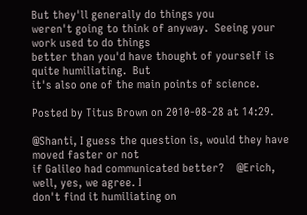But they'll generally do things you
weren't going to think of anyway.  Seeing your work used to do things
better than you'd have thought of yourself is quite humiliating.  But
it's also one of the main points of science.

Posted by Titus Brown on 2010-08-28 at 14:29.

@Shanti, I guess the question is, would they have moved faster or not
if Galileo had communicated better?    @Erich, well, yes, we agree. I
don't find it humiliating on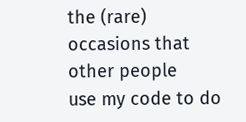the (rare) occasions that other people
use my code to do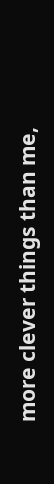more clever things than me,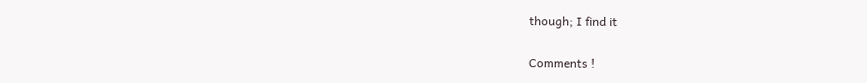though; I find it

Comments !